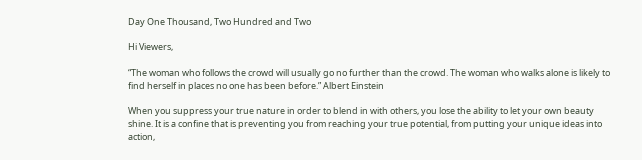Day One Thousand, Two Hundred and Two

Hi Viewers,

“The woman who follows the crowd will usually go no further than the crowd. The woman who walks alone is likely to find herself in places no one has been before.” Albert Einstein

When you suppress your true nature in order to blend in with others, you lose the ability to let your own beauty shine. It is a confine that is preventing you from reaching your true potential, from putting your unique ideas into action,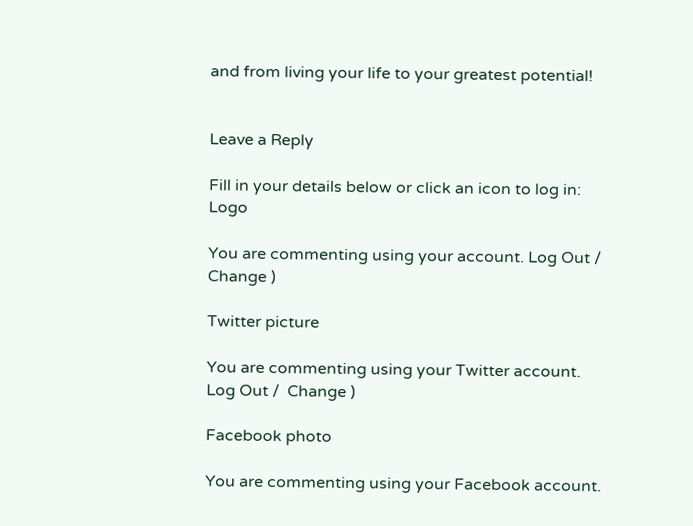and from living your life to your greatest potential!


Leave a Reply

Fill in your details below or click an icon to log in: Logo

You are commenting using your account. Log Out /  Change )

Twitter picture

You are commenting using your Twitter account. Log Out /  Change )

Facebook photo

You are commenting using your Facebook account.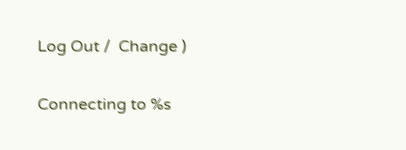Log Out /  Change )

Connecting to %s